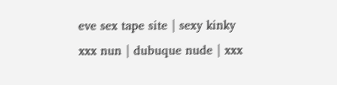eve sex tape site | sexy kinky xxx nun | dubuque nude | xxx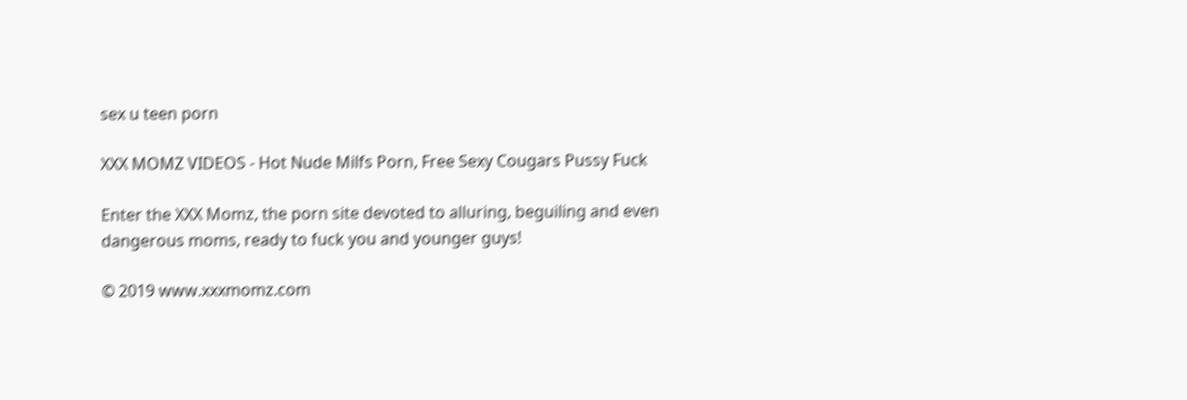sex u teen porn

XXX MOMZ VIDEOS - Hot Nude Milfs Porn, Free Sexy Cougars Pussy Fuck

Enter the XXX Momz, the porn site devoted to alluring, beguiling and even dangerous moms, ready to fuck you and younger guys!

© 2019 www.xxxmomz.com